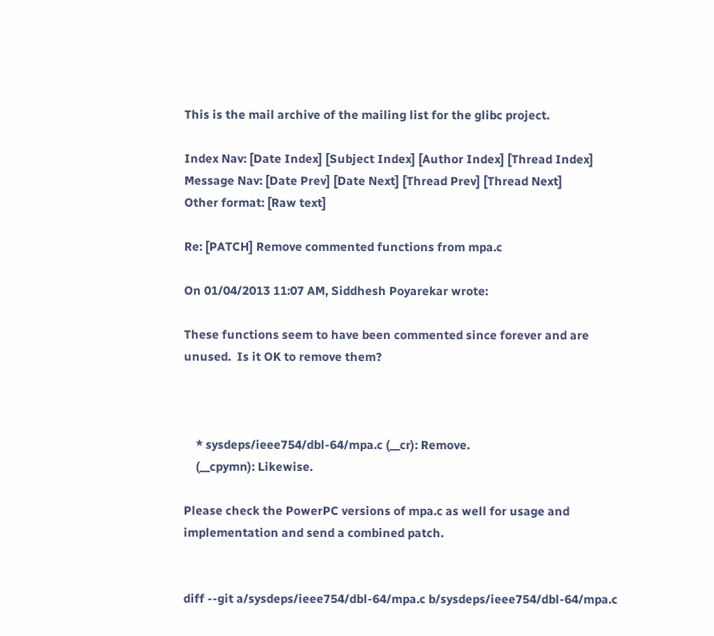This is the mail archive of the mailing list for the glibc project.

Index Nav: [Date Index] [Subject Index] [Author Index] [Thread Index]
Message Nav: [Date Prev] [Date Next] [Thread Prev] [Thread Next]
Other format: [Raw text]

Re: [PATCH] Remove commented functions from mpa.c

On 01/04/2013 11:07 AM, Siddhesh Poyarekar wrote:

These functions seem to have been commented since forever and are
unused.  Is it OK to remove them?



    * sysdeps/ieee754/dbl-64/mpa.c (__cr): Remove.
    (__cpymn): Likewise.

Please check the PowerPC versions of mpa.c as well for usage and implementation and send a combined patch.


diff --git a/sysdeps/ieee754/dbl-64/mpa.c b/sysdeps/ieee754/dbl-64/mpa.c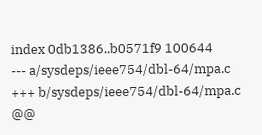index 0db1386..b0571f9 100644
--- a/sysdeps/ieee754/dbl-64/mpa.c
+++ b/sysdeps/ieee754/dbl-64/mpa.c
@@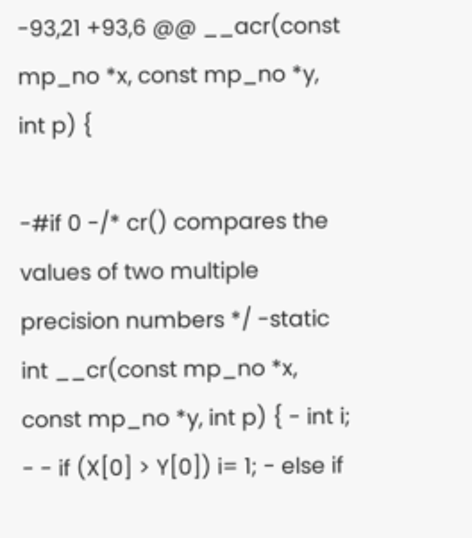-93,21 +93,6 @@ __acr(const mp_no *x, const mp_no *y, int p) {

-#if 0 -/* cr() compares the values of two multiple precision numbers */ -static int __cr(const mp_no *x, const mp_no *y, int p) { - int i; - - if (X[0] > Y[0]) i= 1; - else if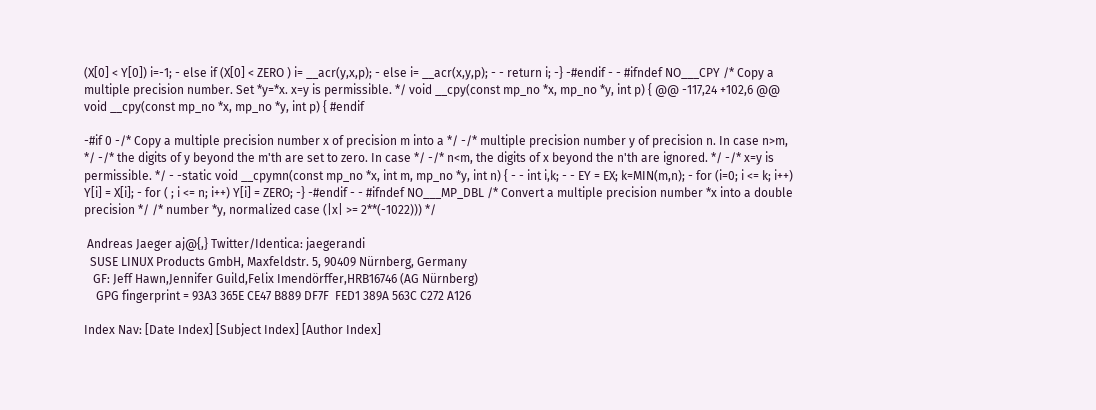(X[0] < Y[0]) i=-1; - else if (X[0] < ZERO ) i= __acr(y,x,p); - else i= __acr(x,y,p); - - return i; -} -#endif - - #ifndef NO___CPY /* Copy a multiple precision number. Set *y=*x. x=y is permissible. */ void __cpy(const mp_no *x, mp_no *y, int p) { @@ -117,24 +102,6 @@ void __cpy(const mp_no *x, mp_no *y, int p) { #endif

-#if 0 -/* Copy a multiple precision number x of precision m into a */ -/* multiple precision number y of precision n. In case n>m, */ -/* the digits of y beyond the m'th are set to zero. In case */ -/* n<m, the digits of x beyond the n'th are ignored. */ -/* x=y is permissible. */ - -static void __cpymn(const mp_no *x, int m, mp_no *y, int n) { - - int i,k; - - EY = EX; k=MIN(m,n); - for (i=0; i <= k; i++) Y[i] = X[i]; - for ( ; i <= n; i++) Y[i] = ZERO; -} -#endif - - #ifndef NO___MP_DBL /* Convert a multiple precision number *x into a double precision */ /* number *y, normalized case (|x| >= 2**(-1022))) */

 Andreas Jaeger aj@{,} Twitter/Identica: jaegerandi
  SUSE LINUX Products GmbH, Maxfeldstr. 5, 90409 Nürnberg, Germany
   GF: Jeff Hawn,Jennifer Guild,Felix Imendörffer,HRB16746 (AG Nürnberg)
    GPG fingerprint = 93A3 365E CE47 B889 DF7F  FED1 389A 563C C272 A126

Index Nav: [Date Index] [Subject Index] [Author Index]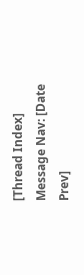[Thread Index]
Message Nav: [Date Prev]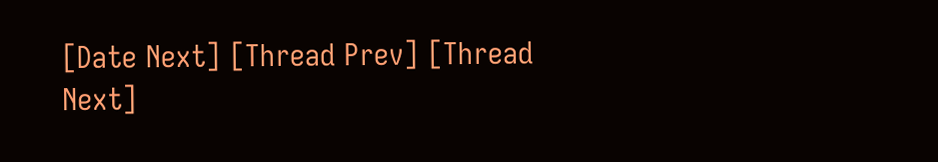[Date Next] [Thread Prev] [Thread Next]